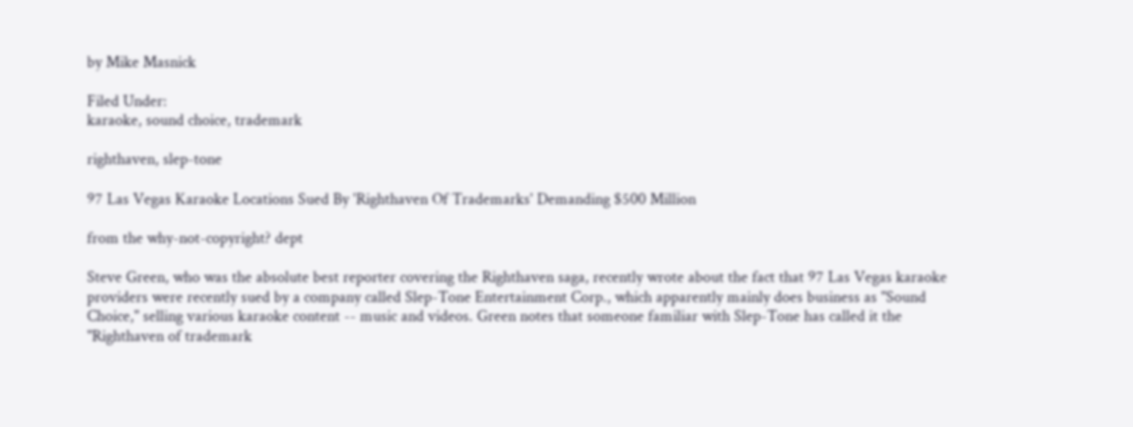by Mike Masnick

Filed Under:
karaoke, sound choice, trademark

righthaven, slep-tone

97 Las Vegas Karaoke Locations Sued By 'Righthaven Of Trademarks' Demanding $500 Million

from the why-not-copyright? dept

Steve Green, who was the absolute best reporter covering the Righthaven saga, recently wrote about the fact that 97 Las Vegas karaoke providers were recently sued by a company called Slep-Tone Entertainment Corp., which apparently mainly does business as "Sound Choice," selling various karaoke content -- music and videos. Green notes that someone familiar with Slep-Tone has called it the "Righthaven of trademark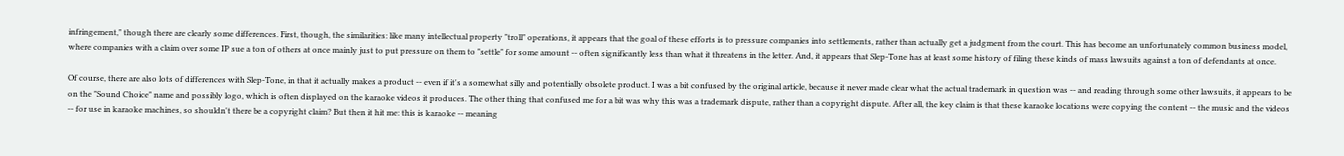infringement," though there are clearly some differences. First, though, the similarities: like many intellectual property "troll" operations, it appears that the goal of these efforts is to pressure companies into settlements, rather than actually get a judgment from the court. This has become an unfortunately common business model, where companies with a claim over some IP sue a ton of others at once mainly just to put pressure on them to "settle" for some amount -- often significantly less than what it threatens in the letter. And, it appears that Slep-Tone has at least some history of filing these kinds of mass lawsuits against a ton of defendants at once.

Of course, there are also lots of differences with Slep-Tone, in that it actually makes a product -- even if it's a somewhat silly and potentially obsolete product. I was a bit confused by the original article, because it never made clear what the actual trademark in question was -- and reading through some other lawsuits, it appears to be on the "Sound Choice" name and possibly logo, which is often displayed on the karaoke videos it produces. The other thing that confused me for a bit was why this was a trademark dispute, rather than a copyright dispute. After all, the key claim is that these karaoke locations were copying the content -- the music and the videos -- for use in karaoke machines, so shouldn't there be a copyright claim? But then it hit me: this is karaoke -- meaning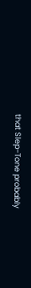that Slep-Tone probably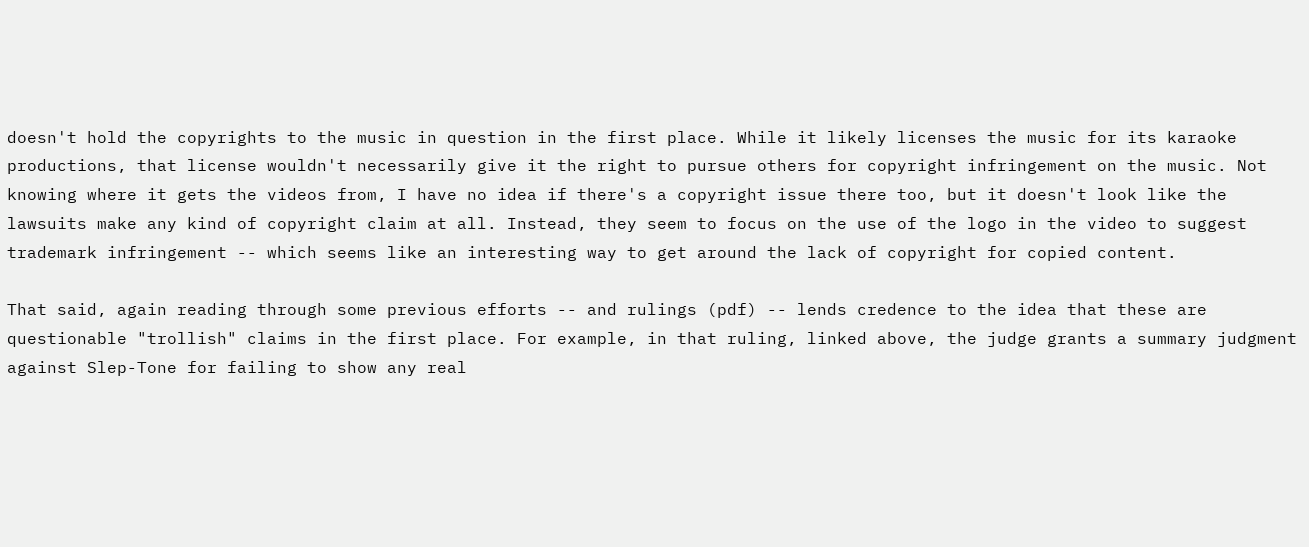doesn't hold the copyrights to the music in question in the first place. While it likely licenses the music for its karaoke productions, that license wouldn't necessarily give it the right to pursue others for copyright infringement on the music. Not knowing where it gets the videos from, I have no idea if there's a copyright issue there too, but it doesn't look like the lawsuits make any kind of copyright claim at all. Instead, they seem to focus on the use of the logo in the video to suggest trademark infringement -- which seems like an interesting way to get around the lack of copyright for copied content.

That said, again reading through some previous efforts -- and rulings (pdf) -- lends credence to the idea that these are questionable "trollish" claims in the first place. For example, in that ruling, linked above, the judge grants a summary judgment against Slep-Tone for failing to show any real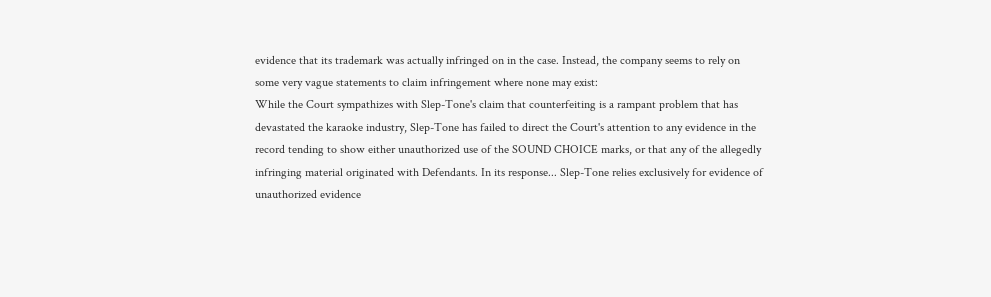evidence that its trademark was actually infringed on in the case. Instead, the company seems to rely on some very vague statements to claim infringement where none may exist:
While the Court sympathizes with Slep-Tone's claim that counterfeiting is a rampant problem that has devastated the karaoke industry, Slep-Tone has failed to direct the Court's attention to any evidence in the record tending to show either unauthorized use of the SOUND CHOICE marks, or that any of the allegedly infringing material originated with Defendants. In its response... Slep-Tone relies exclusively for evidence of unauthorized evidence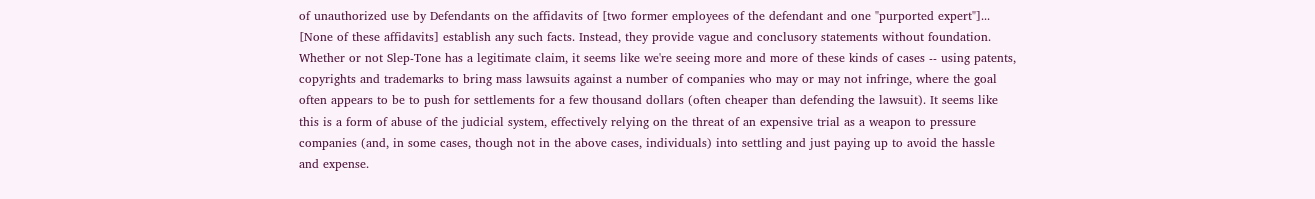of unauthorized use by Defendants on the affidavits of [two former employees of the defendant and one "purported expert"]... [None of these affidavits] establish any such facts. Instead, they provide vague and conclusory statements without foundation.
Whether or not Slep-Tone has a legitimate claim, it seems like we're seeing more and more of these kinds of cases -- using patents, copyrights and trademarks to bring mass lawsuits against a number of companies who may or may not infringe, where the goal often appears to be to push for settlements for a few thousand dollars (often cheaper than defending the lawsuit). It seems like this is a form of abuse of the judicial system, effectively relying on the threat of an expensive trial as a weapon to pressure companies (and, in some cases, though not in the above cases, individuals) into settling and just paying up to avoid the hassle and expense.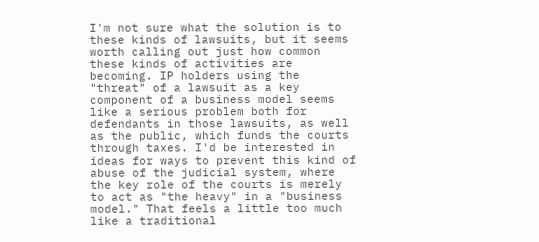I'm not sure what the solution is to these kinds of lawsuits, but it seems worth calling out just how common these kinds of activities are becoming. IP holders using the "threat" of a lawsuit as a key component of a business model seems like a serious problem both for defendants in those lawsuits, as well as the public, which funds the courts through taxes. I'd be interested in ideas for ways to prevent this kind of abuse of the judicial system, where the key role of the courts is merely to act as "the heavy" in a "business model." That feels a little too much like a traditional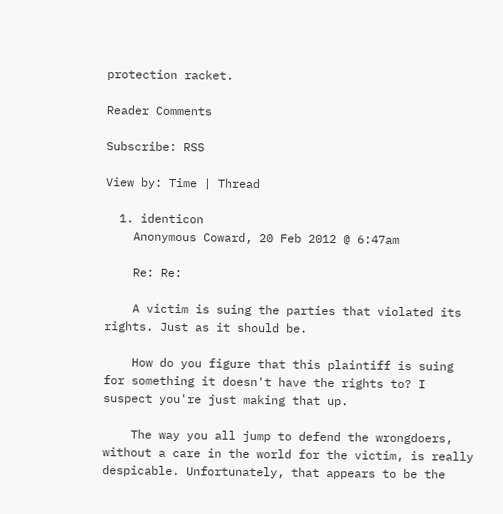protection racket.

Reader Comments

Subscribe: RSS

View by: Time | Thread

  1. identicon
    Anonymous Coward, 20 Feb 2012 @ 6:47am

    Re: Re:

    A victim is suing the parties that violated its rights. Just as it should be.

    How do you figure that this plaintiff is suing for something it doesn't have the rights to? I suspect you're just making that up.

    The way you all jump to defend the wrongdoers, without a care in the world for the victim, is really despicable. Unfortunately, that appears to be the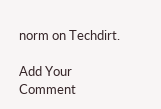norm on Techdirt.

Add Your Comment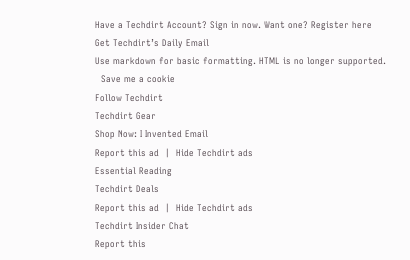Have a Techdirt Account? Sign in now. Want one? Register here
Get Techdirt’s Daily Email
Use markdown for basic formatting. HTML is no longer supported.
  Save me a cookie
Follow Techdirt
Techdirt Gear
Shop Now: I Invented Email
Report this ad  |  Hide Techdirt ads
Essential Reading
Techdirt Deals
Report this ad  |  Hide Techdirt ads
Techdirt Insider Chat
Report this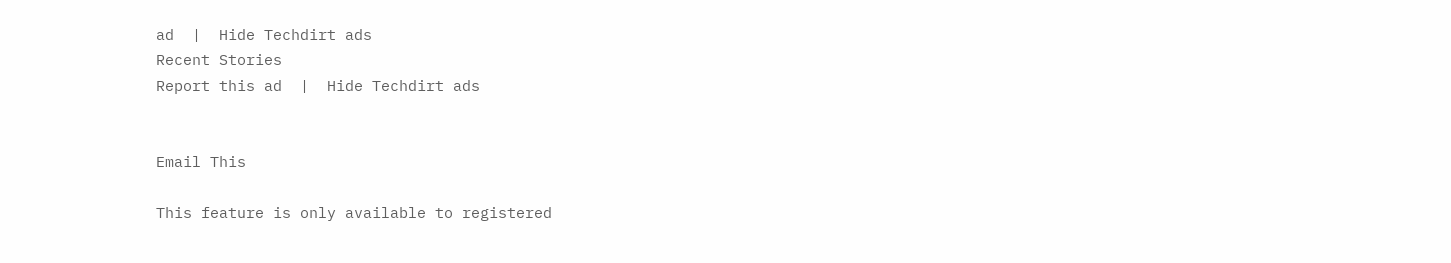ad  |  Hide Techdirt ads
Recent Stories
Report this ad  |  Hide Techdirt ads


Email This

This feature is only available to registered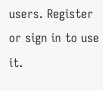users. Register or sign in to use it.